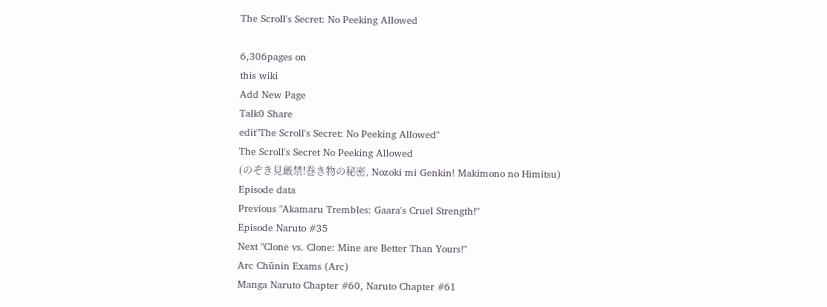The Scroll's Secret: No Peeking Allowed

6,306pages on
this wiki
Add New Page
Talk0 Share
edit"The Scroll's Secret: No Peeking Allowed"
The Scroll's Secret No Peeking Allowed
(のぞき見厳禁!巻き物の秘密, Nozoki mi Genkin! Makimono no Himitsu)
Episode data
Previous "Akamaru Trembles: Gaara's Cruel Strength!"
Episode Naruto #35
Next "Clone vs. Clone: Mine are Better Than Yours!"
Arc Chūnin Exams (Arc)
Manga Naruto Chapter #60, Naruto Chapter #61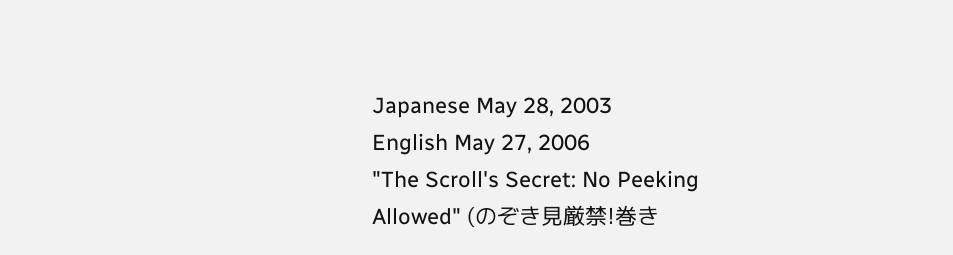Japanese May 28, 2003
English May 27, 2006
"The Scroll's Secret: No Peeking Allowed" (のぞき見厳禁!巻き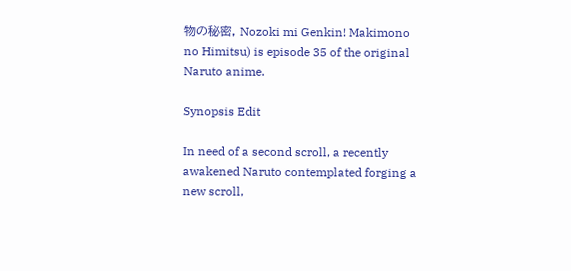物の秘密, Nozoki mi Genkin! Makimono no Himitsu) is episode 35 of the original Naruto anime.

Synopsis Edit

In need of a second scroll, a recently awakened Naruto contemplated forging a new scroll,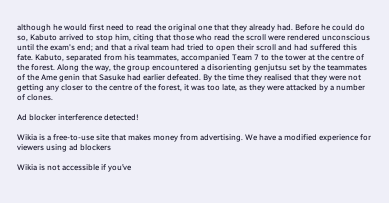although he would first need to read the original one that they already had. Before he could do so, Kabuto arrived to stop him, citing that those who read the scroll were rendered unconscious until the exam's end; and that a rival team had tried to open their scroll and had suffered this fate. Kabuto, separated from his teammates, accompanied Team 7 to the tower at the centre of the forest. Along the way, the group encountered a disorienting genjutsu set by the teammates of the Ame genin that Sasuke had earlier defeated. By the time they realised that they were not getting any closer to the centre of the forest, it was too late, as they were attacked by a number of clones.

Ad blocker interference detected!

Wikia is a free-to-use site that makes money from advertising. We have a modified experience for viewers using ad blockers

Wikia is not accessible if you’ve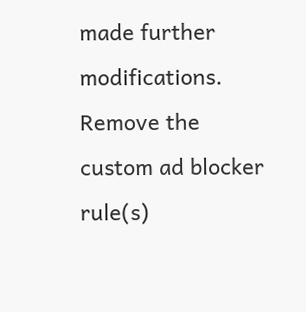made further modifications. Remove the custom ad blocker rule(s)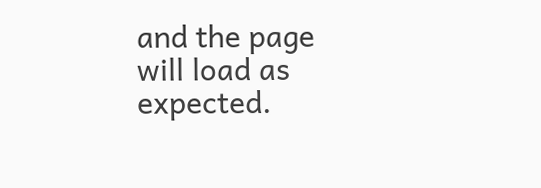and the page will load as expected.